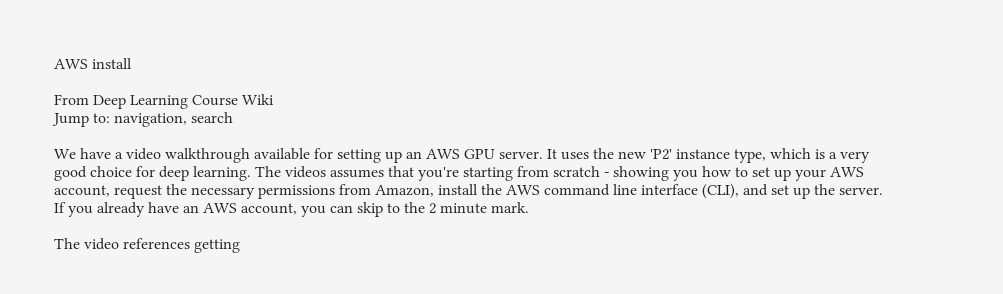AWS install

From Deep Learning Course Wiki
Jump to: navigation, search

We have a video walkthrough available for setting up an AWS GPU server. It uses the new 'P2' instance type, which is a very good choice for deep learning. The videos assumes that you're starting from scratch - showing you how to set up your AWS account, request the necessary permissions from Amazon, install the AWS command line interface (CLI), and set up the server. If you already have an AWS account, you can skip to the 2 minute mark.

The video references getting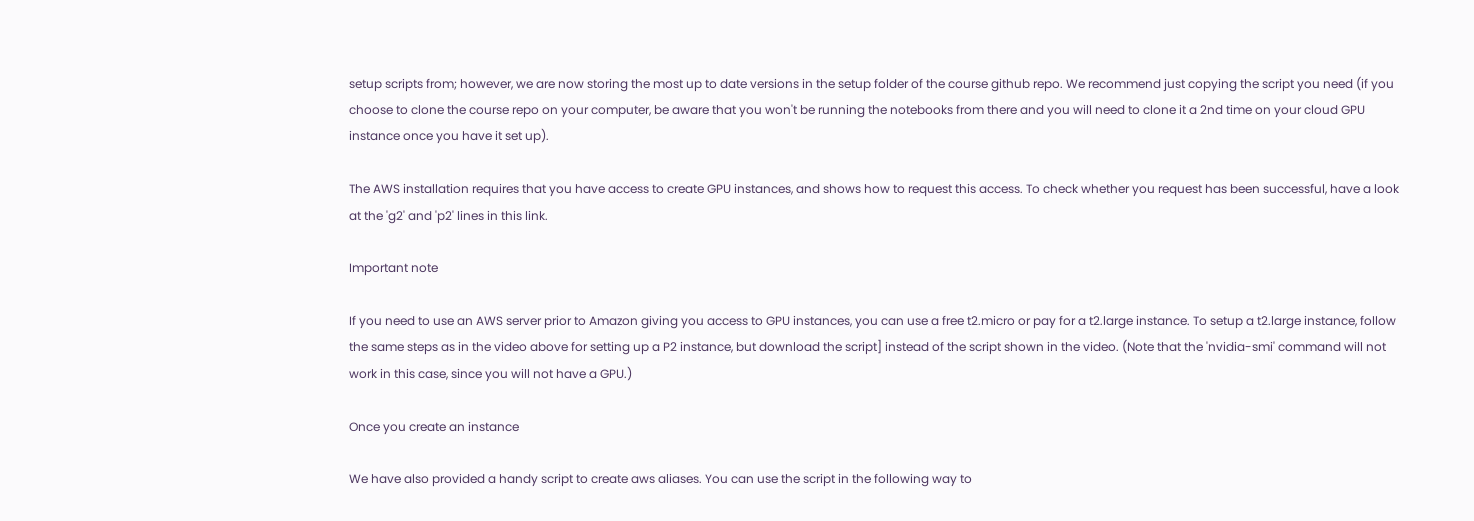setup scripts from; however, we are now storing the most up to date versions in the setup folder of the course github repo. We recommend just copying the script you need (if you choose to clone the course repo on your computer, be aware that you won't be running the notebooks from there and you will need to clone it a 2nd time on your cloud GPU instance once you have it set up).

The AWS installation requires that you have access to create GPU instances, and shows how to request this access. To check whether you request has been successful, have a look at the 'g2' and 'p2' lines in this link.

Important note

If you need to use an AWS server prior to Amazon giving you access to GPU instances, you can use a free t2.micro or pay for a t2.large instance. To setup a t2.large instance, follow the same steps as in the video above for setting up a P2 instance, but download the script] instead of the script shown in the video. (Note that the 'nvidia-smi' command will not work in this case, since you will not have a GPU.)

Once you create an instance

We have also provided a handy script to create aws aliases. You can use the script in the following way to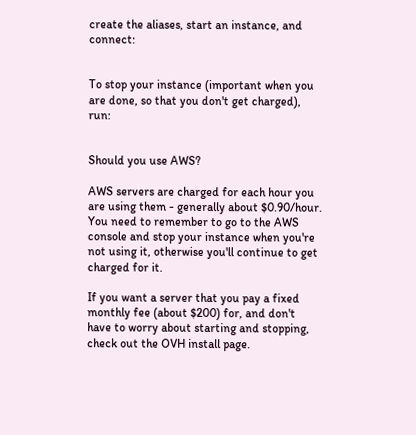create the aliases, start an instance, and connect:


To stop your instance (important when you are done, so that you don't get charged), run:


Should you use AWS?

AWS servers are charged for each hour you are using them - generally about $0.90/hour. You need to remember to go to the AWS console and stop your instance when you're not using it, otherwise you'll continue to get charged for it.

If you want a server that you pay a fixed monthly fee (about $200) for, and don't have to worry about starting and stopping, check out the OVH install page.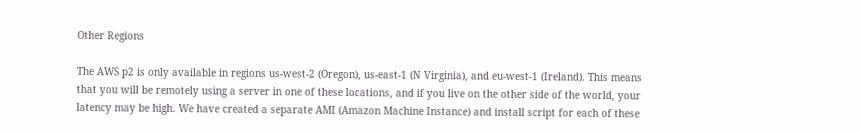Other Regions

The AWS p2 is only available in regions us-west-2 (Oregon), us-east-1 (N Virginia), and eu-west-1 (Ireland). This means that you will be remotely using a server in one of these locations, and if you live on the other side of the world, your latency may be high. We have created a separate AMI (Amazon Machine Instance) and install script for each of these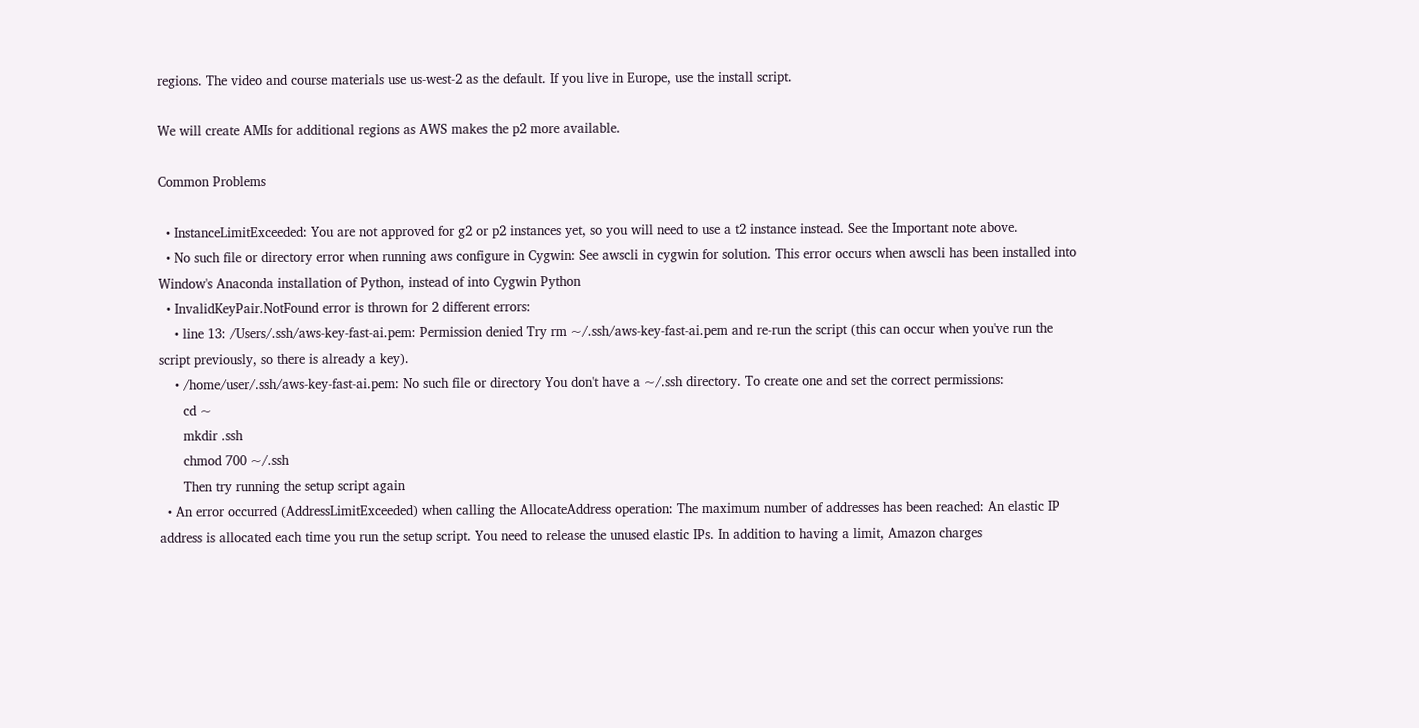regions. The video and course materials use us-west-2 as the default. If you live in Europe, use the install script.

We will create AMIs for additional regions as AWS makes the p2 more available.

Common Problems

  • InstanceLimitExceeded: You are not approved for g2 or p2 instances yet, so you will need to use a t2 instance instead. See the Important note above.
  • No such file or directory error when running aws configure in Cygwin: See awscli in cygwin for solution. This error occurs when awscli has been installed into Window's Anaconda installation of Python, instead of into Cygwin Python
  • InvalidKeyPair.NotFound error is thrown for 2 different errors:
    • line 13: /Users/.ssh/aws-key-fast-ai.pem: Permission denied Try rm ~/.ssh/aws-key-fast-ai.pem and re-run the script (this can occur when you've run the script previously, so there is already a key).
    • /home/user/.ssh/aws-key-fast-ai.pem: No such file or directory You don't have a ~/.ssh directory. To create one and set the correct permissions:
      cd ~
      mkdir .ssh
      chmod 700 ~/.ssh
      Then try running the setup script again
  • An error occurred (AddressLimitExceeded) when calling the AllocateAddress operation: The maximum number of addresses has been reached: An elastic IP address is allocated each time you run the setup script. You need to release the unused elastic IPs. In addition to having a limit, Amazon charges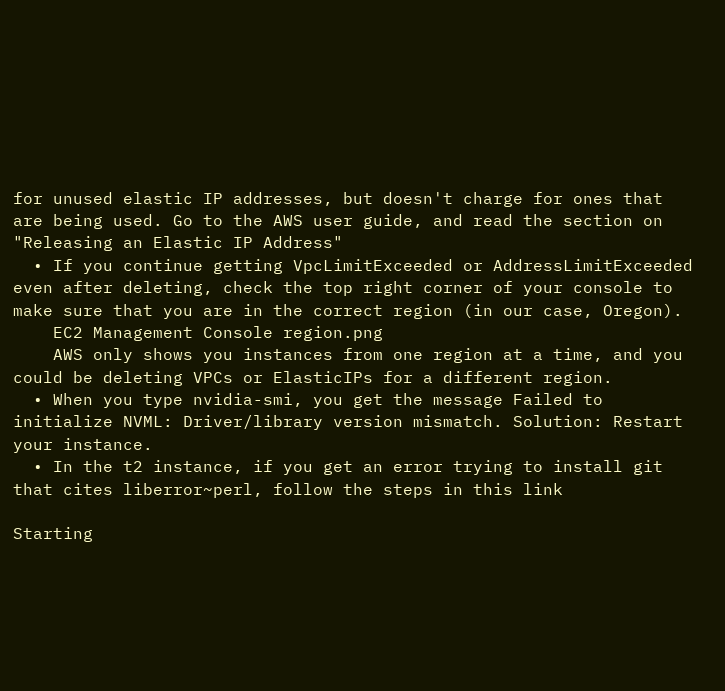for unused elastic IP addresses, but doesn't charge for ones that are being used. Go to the AWS user guide, and read the section on "Releasing an Elastic IP Address"
  • If you continue getting VpcLimitExceeded or AddressLimitExceeded even after deleting, check the top right corner of your console to make sure that you are in the correct region (in our case, Oregon).
    EC2 Management Console region.png
    AWS only shows you instances from one region at a time, and you could be deleting VPCs or ElasticIPs for a different region.
  • When you type nvidia-smi, you get the message Failed to initialize NVML: Driver/library version mismatch. Solution: Restart your instance.
  • In the t2 instance, if you get an error trying to install git that cites liberror~perl, follow the steps in this link

Starting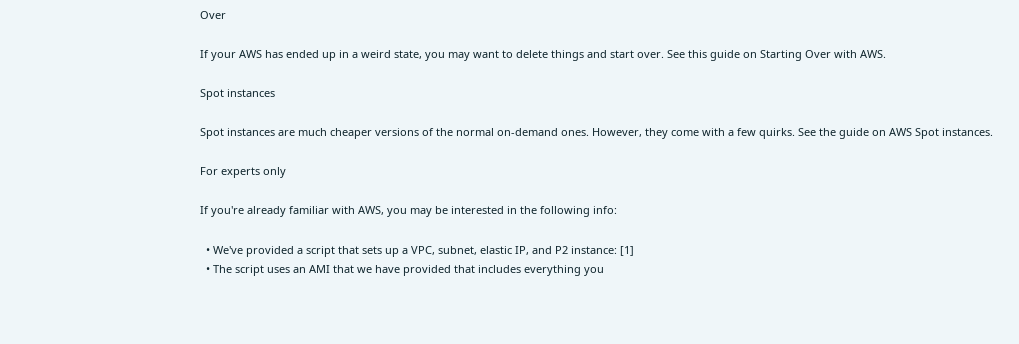Over

If your AWS has ended up in a weird state, you may want to delete things and start over. See this guide on Starting Over with AWS.

Spot instances

Spot instances are much cheaper versions of the normal on-demand ones. However, they come with a few quirks. See the guide on AWS Spot instances.

For experts only

If you're already familiar with AWS, you may be interested in the following info:

  • We've provided a script that sets up a VPC, subnet, elastic IP, and P2 instance: [1]
  • The script uses an AMI that we have provided that includes everything you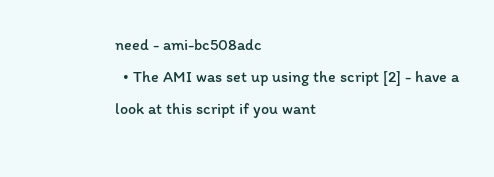need - ami-bc508adc
  • The AMI was set up using the script [2] - have a look at this script if you want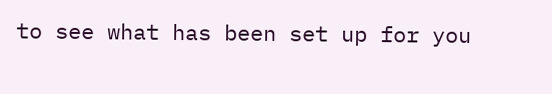to see what has been set up for you